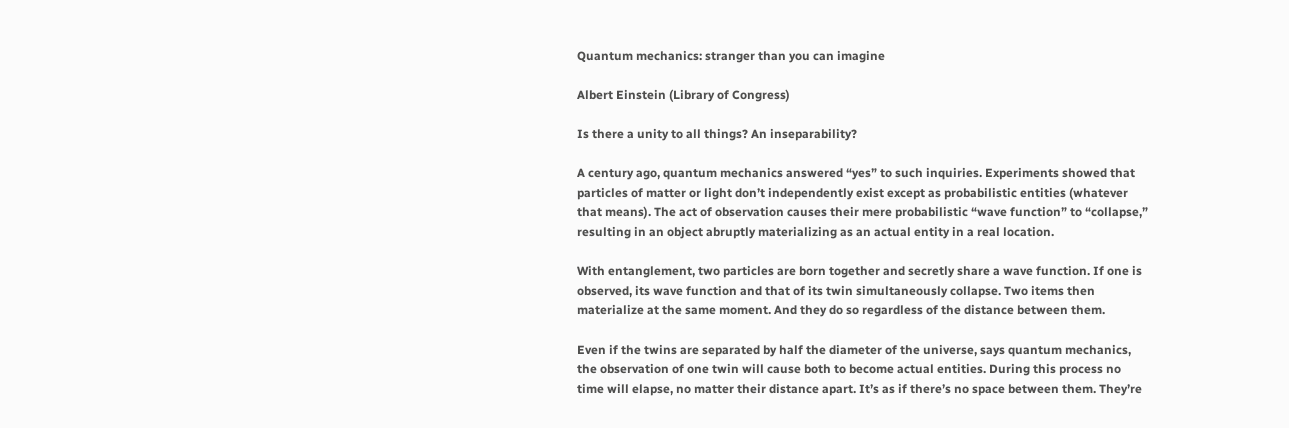Quantum mechanics: stranger than you can imagine

Albert Einstein (Library of Congress)

Is there a unity to all things? An inseparability?

A century ago, quantum mechanics answered “yes” to such inquiries. Experiments showed that particles of matter or light don’t independently exist except as probabilistic entities (whatever that means). The act of observation causes their mere probabilistic “wave function” to “collapse,” resulting in an object abruptly materializing as an actual entity in a real location.

With entanglement, two particles are born together and secretly share a wave function. If one is observed, its wave function and that of its twin simultaneously collapse. Two items then materialize at the same moment. And they do so regardless of the distance between them.

Even if the twins are separated by half the diameter of the universe, says quantum mechanics, the observation of one twin will cause both to become actual entities. During this process no time will elapse, no matter their distance apart. It’s as if there’s no space between them. They’re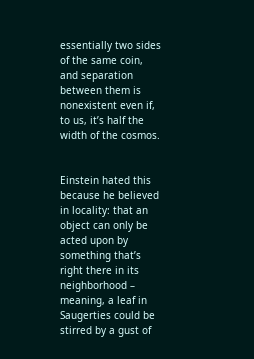essentially two sides of the same coin, and separation between them is nonexistent even if, to us, it’s half the width of the cosmos.


Einstein hated this because he believed in locality: that an object can only be acted upon by something that’s right there in its neighborhood – meaning, a leaf in Saugerties could be stirred by a gust of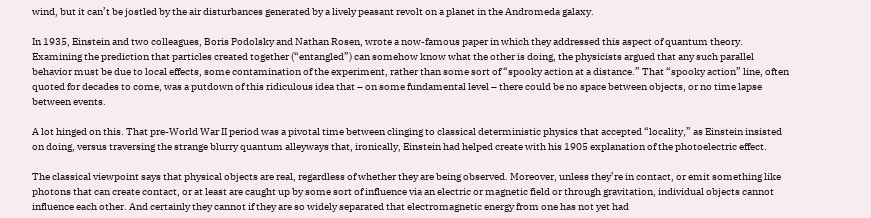wind, but it can’t be jostled by the air disturbances generated by a lively peasant revolt on a planet in the Andromeda galaxy.

In 1935, Einstein and two colleagues, Boris Podolsky and Nathan Rosen, wrote a now-famous paper in which they addressed this aspect of quantum theory. Examining the prediction that particles created together (“entangled”) can somehow know what the other is doing, the physicists argued that any such parallel behavior must be due to local effects, some contamination of the experiment, rather than some sort of “spooky action at a distance.” That “spooky action” line, often quoted for decades to come, was a putdown of this ridiculous idea that – on some fundamental level – there could be no space between objects, or no time lapse between events.

A lot hinged on this. That pre-World War II period was a pivotal time between clinging to classical deterministic physics that accepted “locality,” as Einstein insisted on doing, versus traversing the strange blurry quantum alleyways that, ironically, Einstein had helped create with his 1905 explanation of the photoelectric effect.

The classical viewpoint says that physical objects are real, regardless of whether they are being observed. Moreover, unless they’re in contact, or emit something like photons that can create contact, or at least are caught up by some sort of influence via an electric or magnetic field or through gravitation, individual objects cannot influence each other. And certainly they cannot if they are so widely separated that electromagnetic energy from one has not yet had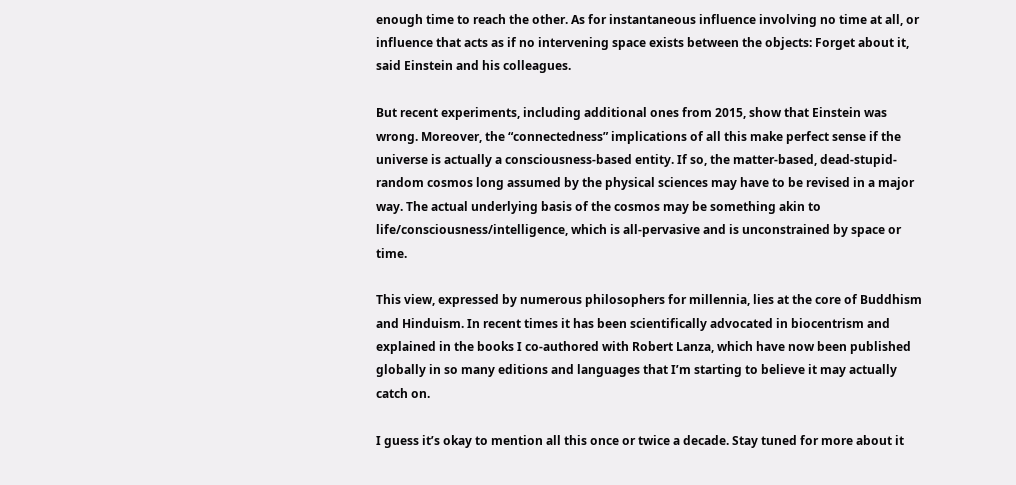enough time to reach the other. As for instantaneous influence involving no time at all, or influence that acts as if no intervening space exists between the objects: Forget about it, said Einstein and his colleagues.

But recent experiments, including additional ones from 2015, show that Einstein was wrong. Moreover, the “connectedness” implications of all this make perfect sense if the universe is actually a consciousness-based entity. If so, the matter-based, dead-stupid-random cosmos long assumed by the physical sciences may have to be revised in a major way. The actual underlying basis of the cosmos may be something akin to life/consciousness/intelligence, which is all-pervasive and is unconstrained by space or time.

This view, expressed by numerous philosophers for millennia, lies at the core of Buddhism and Hinduism. In recent times it has been scientifically advocated in biocentrism and explained in the books I co-authored with Robert Lanza, which have now been published globally in so many editions and languages that I’m starting to believe it may actually catch on.

I guess it’s okay to mention all this once or twice a decade. Stay tuned for more about it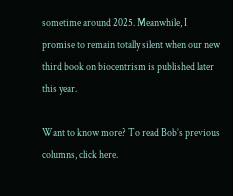sometime around 2025. Meanwhile, I promise to remain totally silent when our new third book on biocentrism is published later this year.

Want to know more? To read Bob’s previous columns, click here.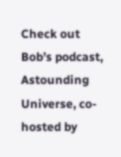Check out Bob’s podcast, Astounding Universe, co-hosted by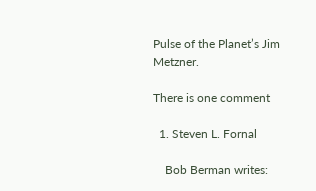Pulse of the Planet’s Jim Metzner.

There is one comment

  1. Steven L. Fornal

    Bob Berman writes: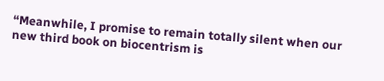“Meanwhile, I promise to remain totally silent when our new third book on biocentrism is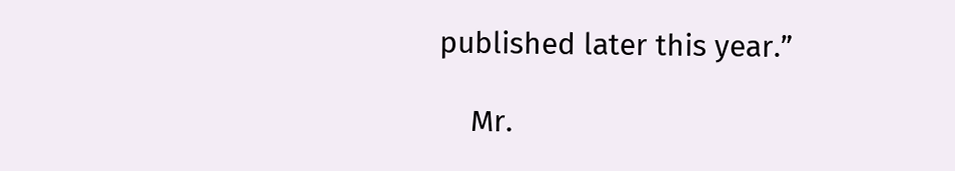published later this year.”

    Mr.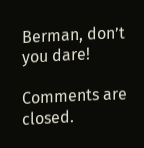Berman, don’t you dare!

Comments are closed.